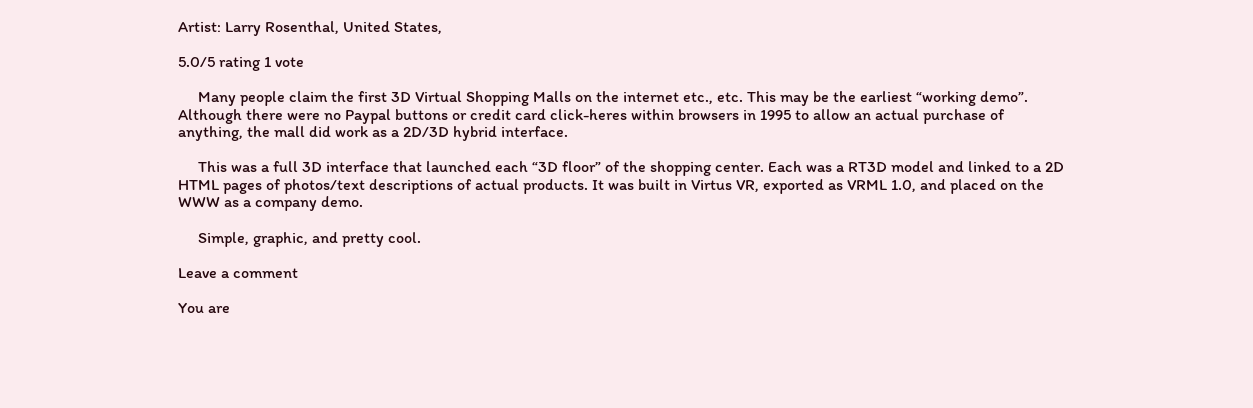Artist: Larry Rosenthal, United States,

5.0/5 rating 1 vote

     Many people claim the first 3D Virtual Shopping Malls on the internet etc., etc. This may be the earliest “working demo”. Although there were no Paypal buttons or credit card click-heres within browsers in 1995 to allow an actual purchase of anything, the mall did work as a 2D/3D hybrid interface.

     This was a full 3D interface that launched each “3D floor” of the shopping center. Each was a RT3D model and linked to a 2D HTML pages of photos/text descriptions of actual products. It was built in Virtus VR, exported as VRML 1.0, and placed on the WWW as a company demo.

     Simple, graphic, and pretty cool.

Leave a comment

You are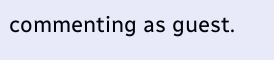commenting as guest.